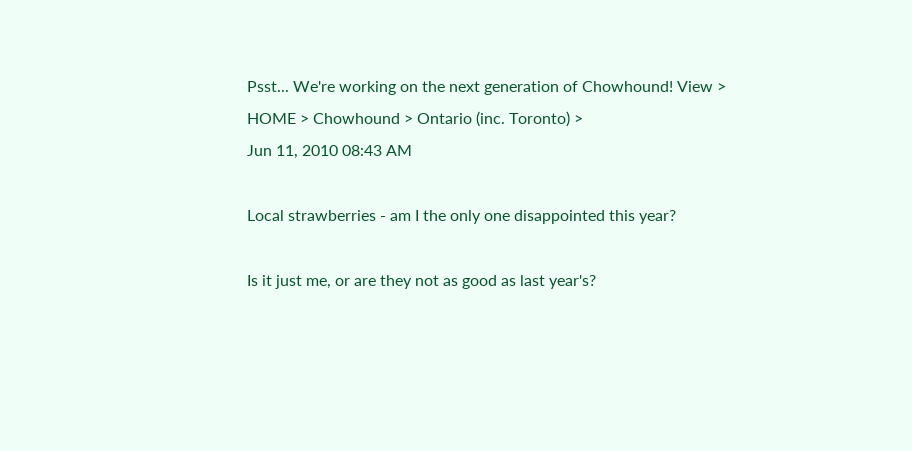Psst... We're working on the next generation of Chowhound! View >
HOME > Chowhound > Ontario (inc. Toronto) >
Jun 11, 2010 08:43 AM

Local strawberries - am I the only one disappointed this year?

Is it just me, or are they not as good as last year's?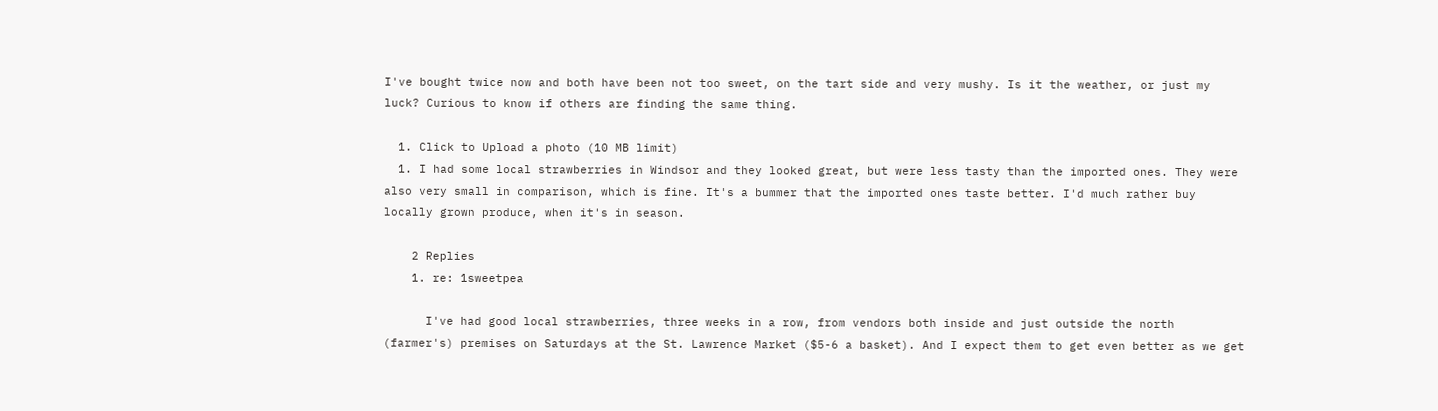I've bought twice now and both have been not too sweet, on the tart side and very mushy. Is it the weather, or just my luck? Curious to know if others are finding the same thing.

  1. Click to Upload a photo (10 MB limit)
  1. I had some local strawberries in Windsor and they looked great, but were less tasty than the imported ones. They were also very small in comparison, which is fine. It's a bummer that the imported ones taste better. I'd much rather buy locally grown produce, when it's in season.

    2 Replies
    1. re: 1sweetpea

      I've had good local strawberries, three weeks in a row, from vendors both inside and just outside the north (farmer's) premises on Saturdays at the St. Lawrence Market ($5-6 a basket). And I expect them to get even better as we get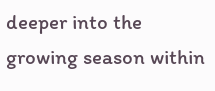deeper into the growing season within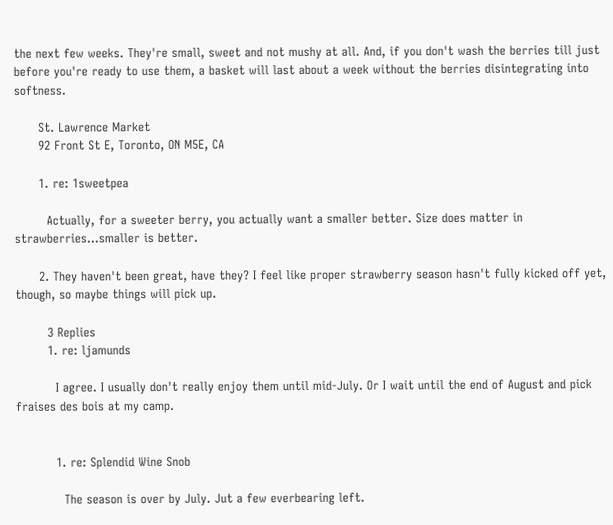the next few weeks. They're small, sweet and not mushy at all. And, if you don't wash the berries till just before you're ready to use them, a basket will last about a week without the berries disintegrating into softness.

      St. Lawrence Market
      92 Front St E, Toronto, ON M5E, CA

      1. re: 1sweetpea

        Actually, for a sweeter berry, you actually want a smaller better. Size does matter in strawberries...smaller is better.

      2. They haven't been great, have they? I feel like proper strawberry season hasn't fully kicked off yet, though, so maybe things will pick up.

        3 Replies
        1. re: ljamunds

          I agree. I usually don't really enjoy them until mid-July. Or I wait until the end of August and pick fraises des bois at my camp.


          1. re: Splendid Wine Snob

            The season is over by July. Jut a few everbearing left.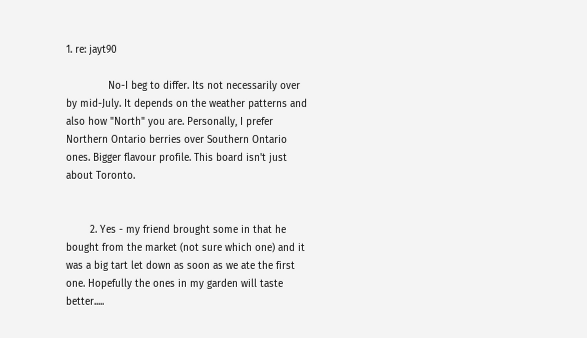1. re: jayt90

              No-I beg to differ. Its not necessarily over by mid-July. It depends on the weather patterns and also how "North" you are. Personally, I prefer Northern Ontario berries over Southern Ontario ones. Bigger flavour profile. This board isn't just about Toronto.


        2. Yes - my friend brought some in that he bought from the market (not sure which one) and it was a big tart let down as soon as we ate the first one. Hopefully the ones in my garden will taste better.....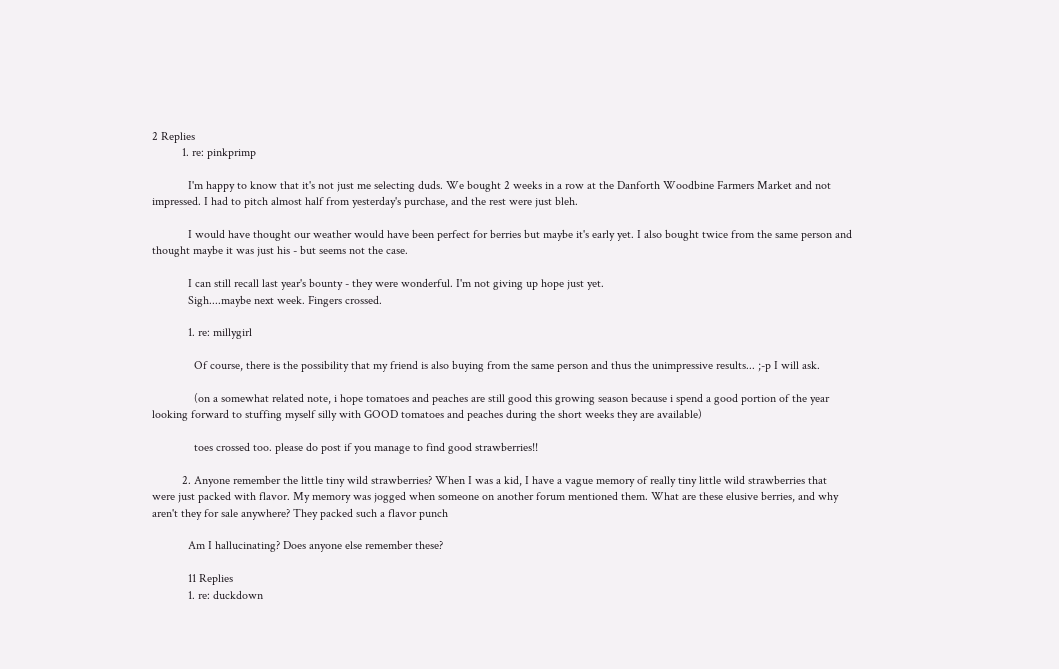2 Replies
          1. re: pinkprimp

            I'm happy to know that it's not just me selecting duds. We bought 2 weeks in a row at the Danforth Woodbine Farmers Market and not impressed. I had to pitch almost half from yesterday's purchase, and the rest were just bleh.

            I would have thought our weather would have been perfect for berries but maybe it's early yet. I also bought twice from the same person and thought maybe it was just his - but seems not the case.

            I can still recall last year's bounty - they were wonderful. I'm not giving up hope just yet.
            Sigh....maybe next week. Fingers crossed.

            1. re: millygirl

              Of course, there is the possibility that my friend is also buying from the same person and thus the unimpressive results... ;-p I will ask.

              (on a somewhat related note, i hope tomatoes and peaches are still good this growing season because i spend a good portion of the year looking forward to stuffing myself silly with GOOD tomatoes and peaches during the short weeks they are available)

              toes crossed too. please do post if you manage to find good strawberries!!

          2. Anyone remember the little tiny wild strawberries? When I was a kid, I have a vague memory of really tiny little wild strawberries that were just packed with flavor. My memory was jogged when someone on another forum mentioned them. What are these elusive berries, and why aren't they for sale anywhere? They packed such a flavor punch

            Am I hallucinating? Does anyone else remember these?

            11 Replies
            1. re: duckdown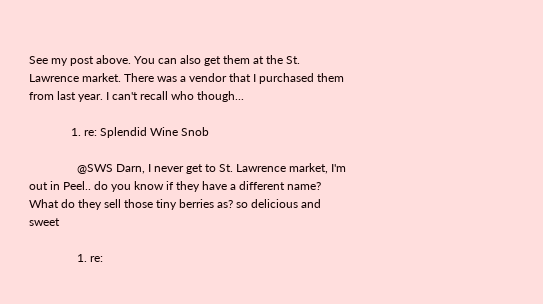See my post above. You can also get them at the St. Lawrence market. There was a vendor that I purchased them from last year. I can't recall who though...

              1. re: Splendid Wine Snob

                @SWS Darn, I never get to St. Lawrence market, I'm out in Peel.. do you know if they have a different name? What do they sell those tiny berries as? so delicious and sweet

                1. re: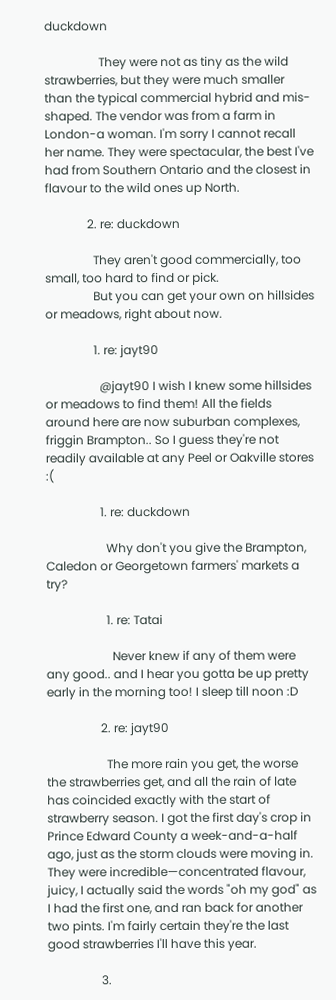duckdown

                  They were not as tiny as the wild strawberries, but they were much smaller than the typical commercial hybrid and mis-shaped. The vendor was from a farm in London-a woman. I'm sorry I cannot recall her name. They were spectacular, the best I've had from Southern Ontario and the closest in flavour to the wild ones up North.

              2. re: duckdown

                They aren't good commercially, too small, too hard to find or pick.
                But you can get your own on hillsides or meadows, right about now.

                1. re: jayt90

                  @jayt90 I wish I knew some hillsides or meadows to find them! All the fields around here are now suburban complexes, friggin Brampton.. So I guess they're not readily available at any Peel or Oakville stores :(

                  1. re: duckdown

                    Why don't you give the Brampton, Caledon or Georgetown farmers' markets a try?

                    1. re: Tatai

                      Never knew if any of them were any good.. and I hear you gotta be up pretty early in the morning too! I sleep till noon :D

                  2. re: jayt90

                    The more rain you get, the worse the strawberries get, and all the rain of late has coincided exactly with the start of strawberry season. I got the first day's crop in Prince Edward County a week-and-a-half ago, just as the storm clouds were moving in. They were incredible—concentrated flavour, juicy, I actually said the words "oh my god" as I had the first one, and ran back for another two pints. I'm fairly certain they're the last good strawberries I'll have this year.

                  3.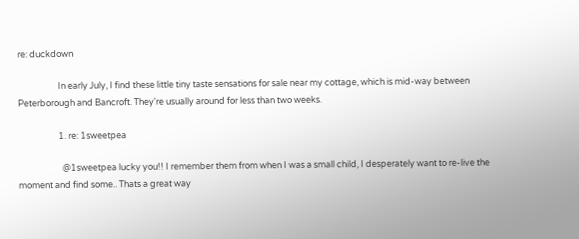re: duckdown

                    In early July, I find these little tiny taste sensations for sale near my cottage, which is mid-way between Peterborough and Bancroft. They're usually around for less than two weeks.

                    1. re: 1sweetpea

                      @1sweetpea lucky you!! I remember them from when I was a small child, I desperately want to re-live the moment and find some.. Thats a great way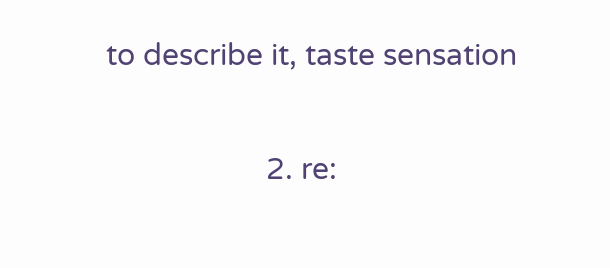to describe it, taste sensation

                    2. re: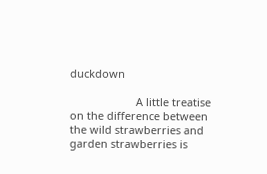duckdown

                      A little treatise on the difference between the wild strawberries and garden strawberries is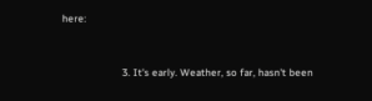here:


                    3. It's early. Weather, so far, hasn't been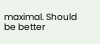maximal. Should be better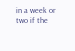in a week or two if the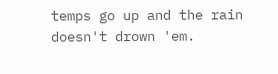temps go up and the rain doesn't drown 'em.